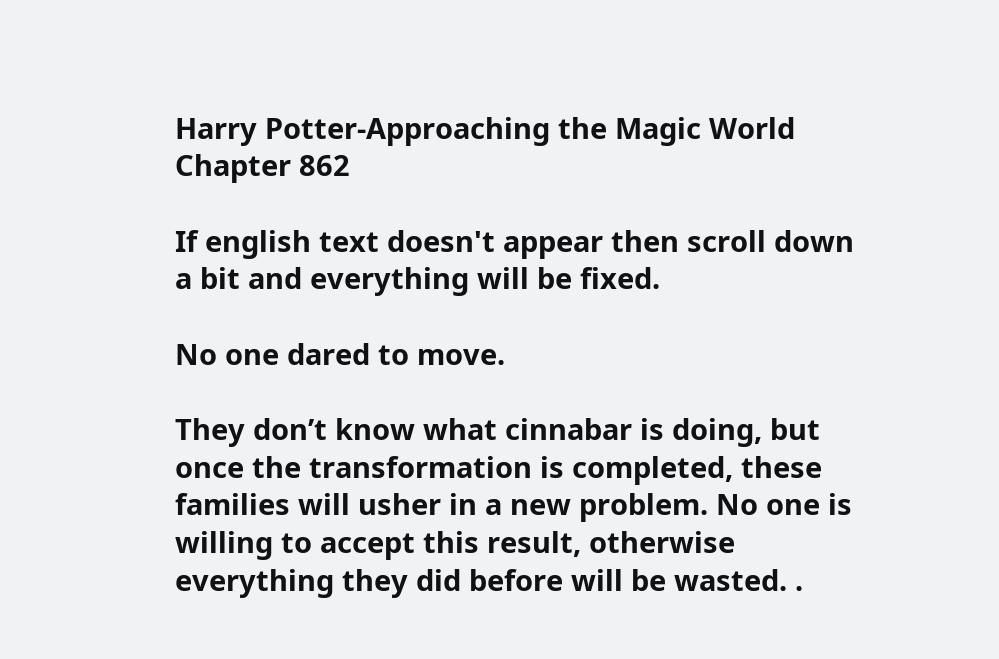Harry Potter-Approaching the Magic World Chapter 862

If english text doesn't appear then scroll down a bit and everything will be fixed.

No one dared to move.

They don’t know what cinnabar is doing, but once the transformation is completed, these families will usher in a new problem. No one is willing to accept this result, otherwise everything they did before will be wasted. .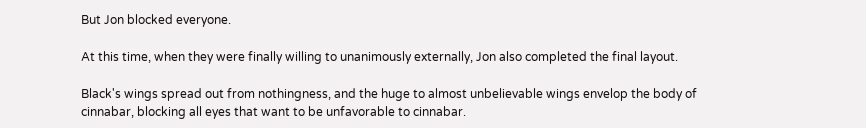But Jon blocked everyone.

At this time, when they were finally willing to unanimously externally, Jon also completed the final layout.

Black's wings spread out from nothingness, and the huge to almost unbelievable wings envelop the body of cinnabar, blocking all eyes that want to be unfavorable to cinnabar.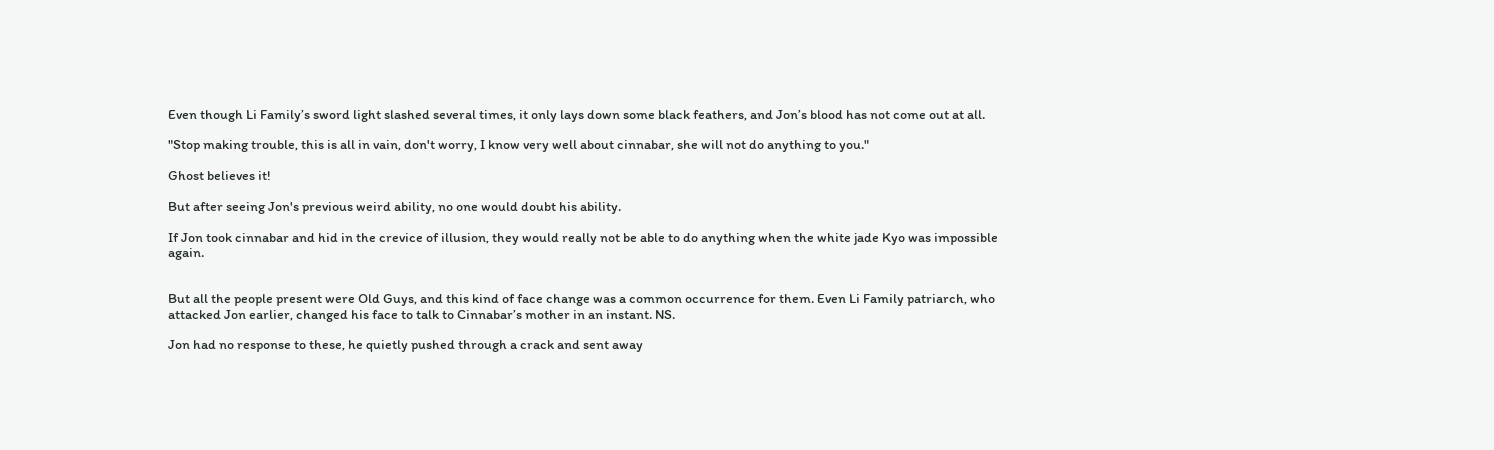Even though Li Family’s sword light slashed several times, it only lays down some black feathers, and Jon’s blood has not come out at all.

"Stop making trouble, this is all in vain, don't worry, I know very well about cinnabar, she will not do anything to you."

Ghost believes it!

But after seeing Jon's previous weird ability, no one would doubt his ability.

If Jon took cinnabar and hid in the crevice of illusion, they would really not be able to do anything when the white jade Kyo was impossible again.


But all the people present were Old Guys, and this kind of face change was a common occurrence for them. Even Li Family patriarch, who attacked Jon earlier, changed his face to talk to Cinnabar’s mother in an instant. NS.

Jon had no response to these, he quietly pushed through a crack and sent away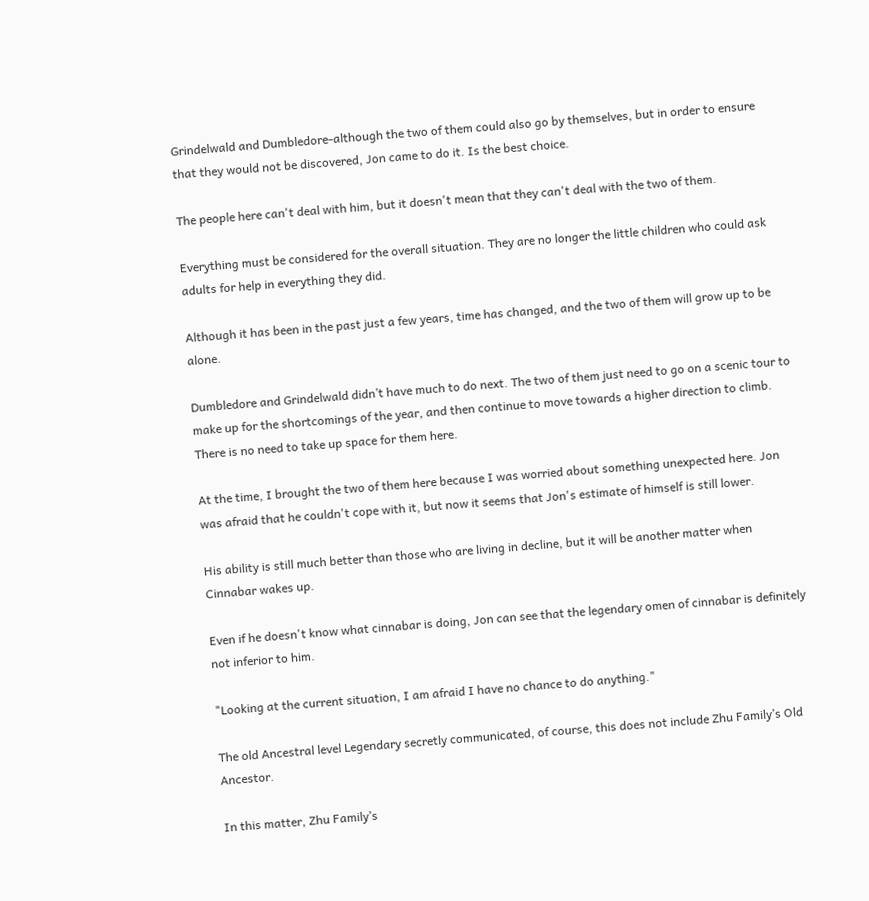Grindelwald and Dumbledore-although the two of them could also go by themselves, but in order to ensure that they would not be discovered, Jon came to do it. Is the best choice.

The people here can't deal with him, but it doesn't mean that they can't deal with the two of them.

Everything must be considered for the overall situation. They are no longer the little children who could ask adults for help in everything they did.

Although it has been in the past just a few years, time has changed, and the two of them will grow up to be alone.

Dumbledore and Grindelwald didn’t have much to do next. The two of them just need to go on a scenic tour to make up for the shortcomings of the year, and then continue to move towards a higher direction to climb. There is no need to take up space for them here.

At the time, I brought the two of them here because I was worried about something unexpected here. Jon was afraid that he couldn't cope with it, but now it seems that Jon's estimate of himself is still lower.

His ability is still much better than those who are living in decline, but it will be another matter when Cinnabar wakes up.

Even if he doesn't know what cinnabar is doing, Jon can see that the legendary omen of cinnabar is definitely not inferior to him.

"Looking at the current situation, I am afraid I have no chance to do anything."

The old Ancestral level Legendary secretly communicated, of course, this does not include Zhu Family’s Old Ancestor.

In this matter, Zhu Family’s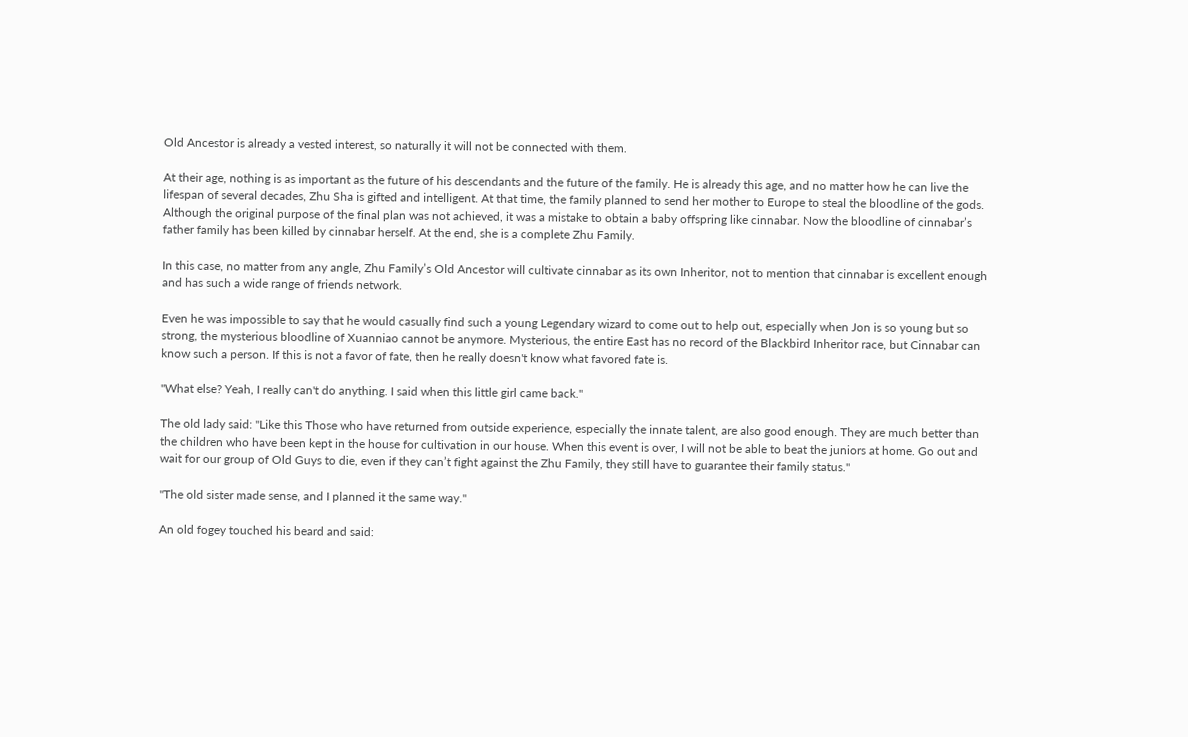Old Ancestor is already a vested interest, so naturally it will not be connected with them.

At their age, nothing is as important as the future of his descendants and the future of the family. He is already this age, and no matter how he can live the lifespan of several decades, Zhu Sha is gifted and intelligent. At that time, the family planned to send her mother to Europe to steal the bloodline of the gods. Although the original purpose of the final plan was not achieved, it was a mistake to obtain a baby offspring like cinnabar. Now the bloodline of cinnabar’s father family has been killed by cinnabar herself. At the end, she is a complete Zhu Family.

In this case, no matter from any angle, Zhu Family’s Old Ancestor will cultivate cinnabar as its own Inheritor, not to mention that cinnabar is excellent enough and has such a wide range of friends network.

Even he was impossible to say that he would casually find such a young Legendary wizard to come out to help out, especially when Jon is so young but so strong, the mysterious bloodline of Xuanniao cannot be anymore. Mysterious, the entire East has no record of the Blackbird Inheritor race, but Cinnabar can know such a person. If this is not a favor of fate, then he really doesn't know what favored fate is.

"What else? Yeah, I really can't do anything. I said when this little girl came back."

The old lady said: "Like this Those who have returned from outside experience, especially the innate talent, are also good enough. They are much better than the children who have been kept in the house for cultivation in our house. When this event is over, I will not be able to beat the juniors at home. Go out and wait for our group of Old Guys to die, even if they can’t fight against the Zhu Family, they still have to guarantee their family status."

"The old sister made sense, and I planned it the same way."

An old fogey touched his beard and said: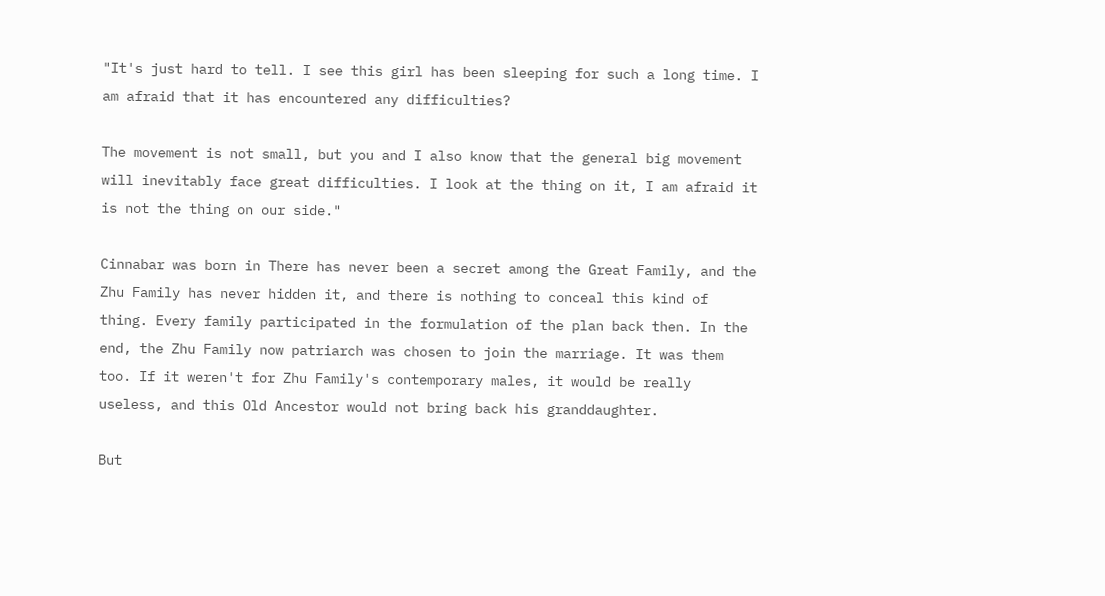"It's just hard to tell. I see this girl has been sleeping for such a long time. I am afraid that it has encountered any difficulties?

The movement is not small, but you and I also know that the general big movement will inevitably face great difficulties. I look at the thing on it, I am afraid it is not the thing on our side."

Cinnabar was born in There has never been a secret among the Great Family, and the Zhu Family has never hidden it, and there is nothing to conceal this kind of thing. Every family participated in the formulation of the plan back then. In the end, the Zhu Family now patriarch was chosen to join the marriage. It was them too. If it weren't for Zhu Family's contemporary males, it would be really useless, and this Old Ancestor would not bring back his granddaughter.

But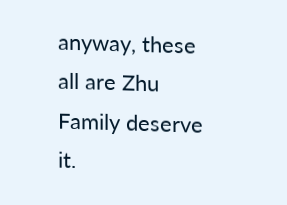anyway, these all are Zhu Family deserve it.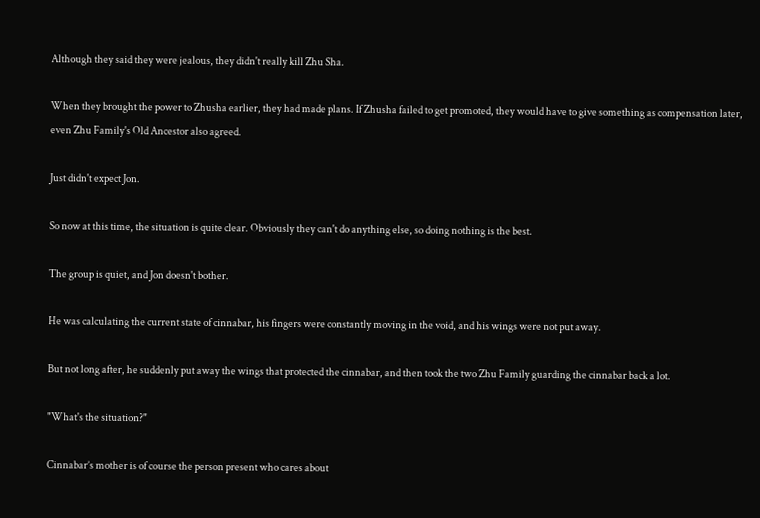Although they said they were jealous, they didn't really kill Zhu Sha.

When they brought the power to Zhusha earlier, they had made plans. If Zhusha failed to get promoted, they would have to give something as compensation later, even Zhu Family's Old Ancestor also agreed.

Just didn't expect Jon.

So now at this time, the situation is quite clear. Obviously they can't do anything else, so doing nothing is the best.

The group is quiet, and Jon doesn't bother.

He was calculating the current state of cinnabar, his fingers were constantly moving in the void, and his wings were not put away.

But not long after, he suddenly put away the wings that protected the cinnabar, and then took the two Zhu Family guarding the cinnabar back a lot.

"What's the situation?"

Cinnabar’s mother is of course the person present who cares about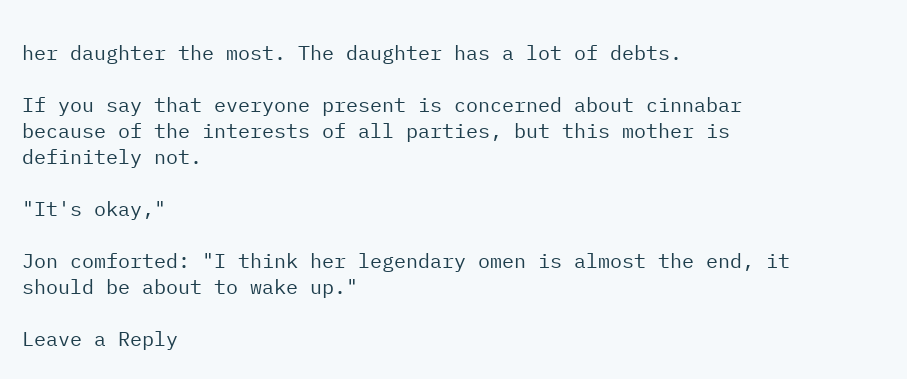her daughter the most. The daughter has a lot of debts.

If you say that everyone present is concerned about cinnabar because of the interests of all parties, but this mother is definitely not.

"It's okay,"

Jon comforted: "I think her legendary omen is almost the end, it should be about to wake up."

Leave a Reply